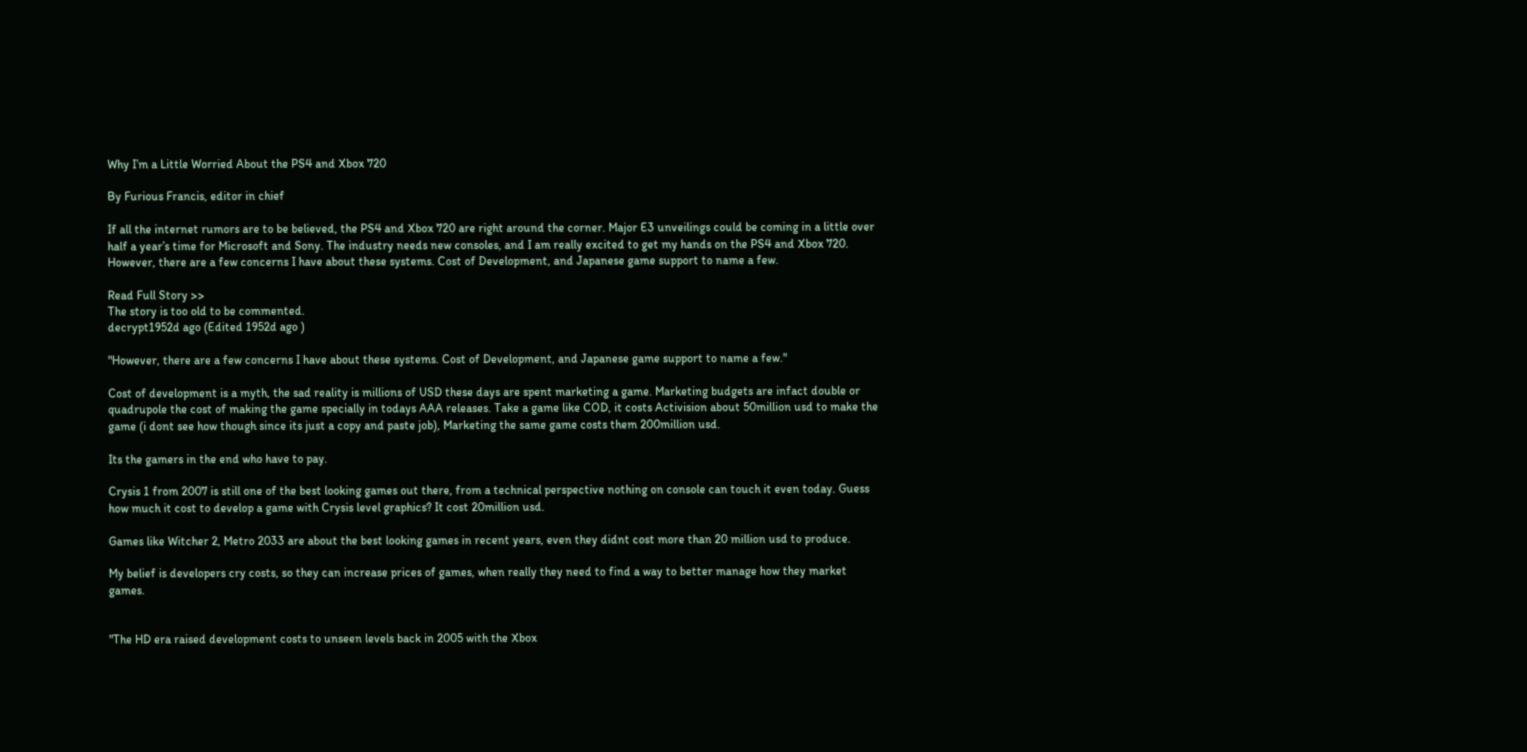Why I’m a Little Worried About the PS4 and Xbox 720

By Furious Francis, editor in chief

If all the internet rumors are to be believed, the PS4 and Xbox 720 are right around the corner. Major E3 unveilings could be coming in a little over half a year’s time for Microsoft and Sony. The industry needs new consoles, and I am really excited to get my hands on the PS4 and Xbox 720. However, there are a few concerns I have about these systems. Cost of Development, and Japanese game support to name a few.

Read Full Story >>
The story is too old to be commented.
decrypt1952d ago (Edited 1952d ago )

"However, there are a few concerns I have about these systems. Cost of Development, and Japanese game support to name a few."

Cost of development is a myth, the sad reality is millions of USD these days are spent marketing a game. Marketing budgets are infact double or quadrupole the cost of making the game specially in todays AAA releases. Take a game like COD, it costs Activision about 50million usd to make the game (i dont see how though since its just a copy and paste job), Marketing the same game costs them 200million usd.

Its the gamers in the end who have to pay.

Crysis 1 from 2007 is still one of the best looking games out there, from a technical perspective nothing on console can touch it even today. Guess how much it cost to develop a game with Crysis level graphics? It cost 20million usd.

Games like Witcher 2, Metro 2033 are about the best looking games in recent years, even they didnt cost more than 20 million usd to produce.

My belief is developers cry costs, so they can increase prices of games, when really they need to find a way to better manage how they market games.


"The HD era raised development costs to unseen levels back in 2005 with the Xbox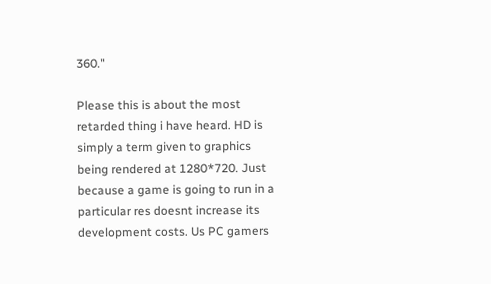360."

Please this is about the most retarded thing i have heard. HD is simply a term given to graphics being rendered at 1280*720. Just because a game is going to run in a particular res doesnt increase its development costs. Us PC gamers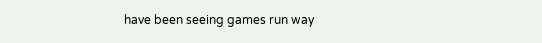have been seeing games run way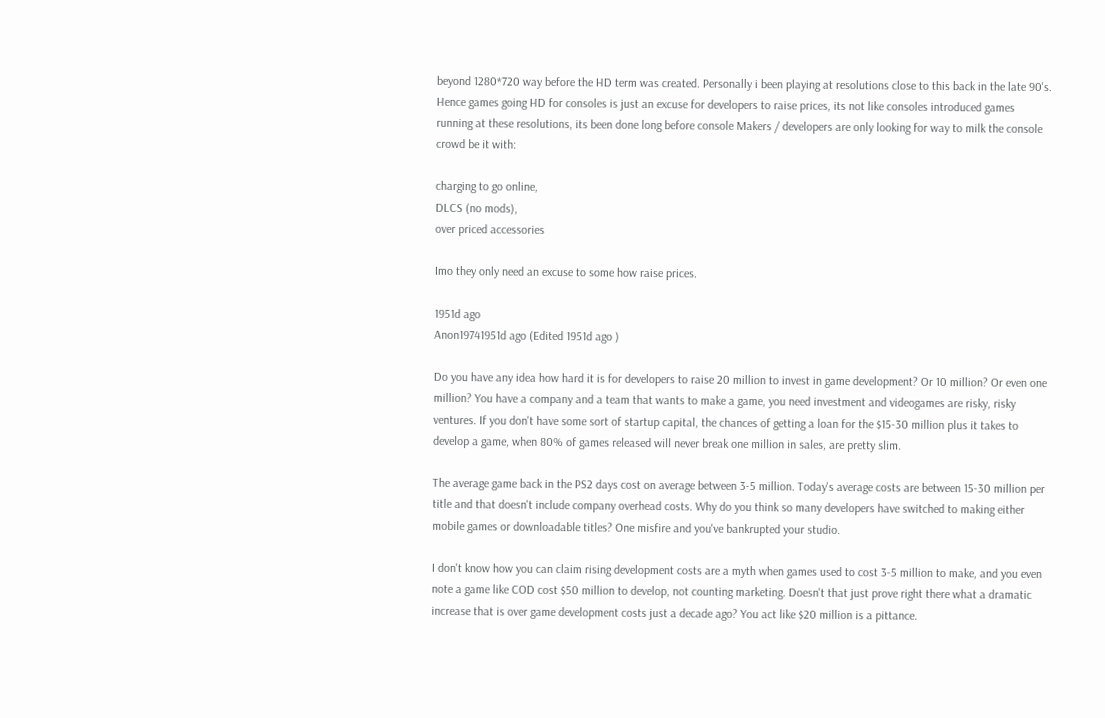beyond 1280*720 way before the HD term was created. Personally i been playing at resolutions close to this back in the late 90's. Hence games going HD for consoles is just an excuse for developers to raise prices, its not like consoles introduced games running at these resolutions, its been done long before console Makers / developers are only looking for way to milk the console crowd be it with:

charging to go online,
DLCS (no mods),
over priced accessories

Imo they only need an excuse to some how raise prices.

1951d ago
Anon19741951d ago (Edited 1951d ago )

Do you have any idea how hard it is for developers to raise 20 million to invest in game development? Or 10 million? Or even one million? You have a company and a team that wants to make a game, you need investment and videogames are risky, risky ventures. If you don't have some sort of startup capital, the chances of getting a loan for the $15-30 million plus it takes to develop a game, when 80% of games released will never break one million in sales, are pretty slim.

The average game back in the PS2 days cost on average between 3-5 million. Today's average costs are between 15-30 million per title and that doesn't include company overhead costs. Why do you think so many developers have switched to making either mobile games or downloadable titles? One misfire and you've bankrupted your studio.

I don't know how you can claim rising development costs are a myth when games used to cost 3-5 million to make, and you even note a game like COD cost $50 million to develop, not counting marketing. Doesn't that just prove right there what a dramatic increase that is over game development costs just a decade ago? You act like $20 million is a pittance.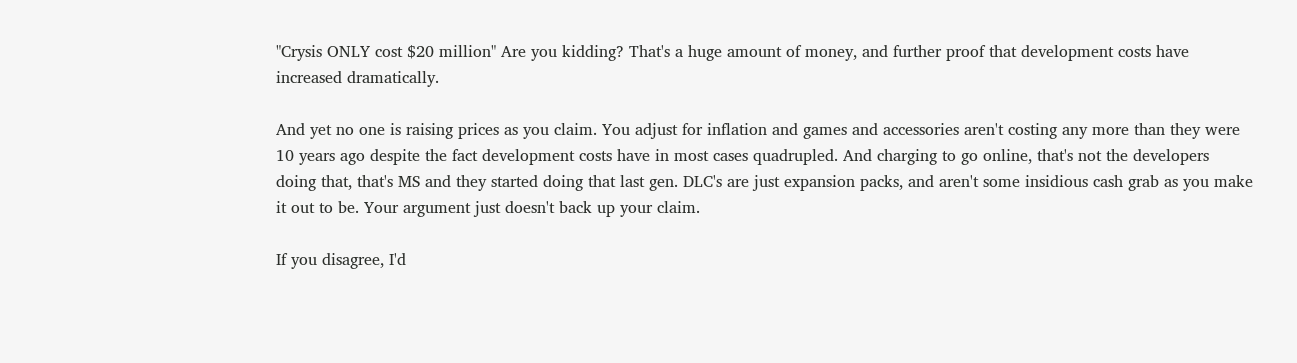"Crysis ONLY cost $20 million" Are you kidding? That's a huge amount of money, and further proof that development costs have increased dramatically.

And yet no one is raising prices as you claim. You adjust for inflation and games and accessories aren't costing any more than they were 10 years ago despite the fact development costs have in most cases quadrupled. And charging to go online, that's not the developers doing that, that's MS and they started doing that last gen. DLC's are just expansion packs, and aren't some insidious cash grab as you make it out to be. Your argument just doesn't back up your claim.

If you disagree, I'd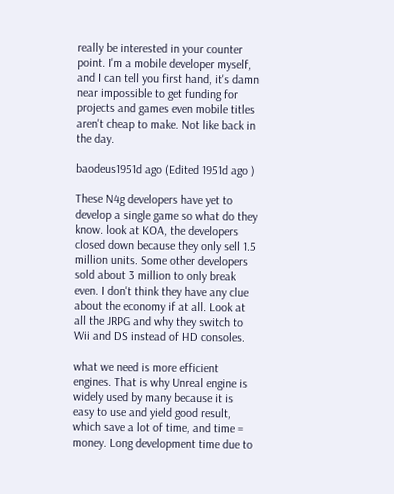really be interested in your counter point. I'm a mobile developer myself, and I can tell you first hand, it's damn near impossible to get funding for projects and games even mobile titles aren't cheap to make. Not like back in the day.

baodeus1951d ago (Edited 1951d ago )

These N4g developers have yet to develop a single game so what do they know. look at KOA, the developers closed down because they only sell 1.5 million units. Some other developers sold about 3 million to only break even. I don't think they have any clue about the economy if at all. Look at all the JRPG and why they switch to Wii and DS instead of HD consoles.

what we need is more efficient engines. That is why Unreal engine is widely used by many because it is easy to use and yield good result, which save a lot of time, and time = money. Long development time due to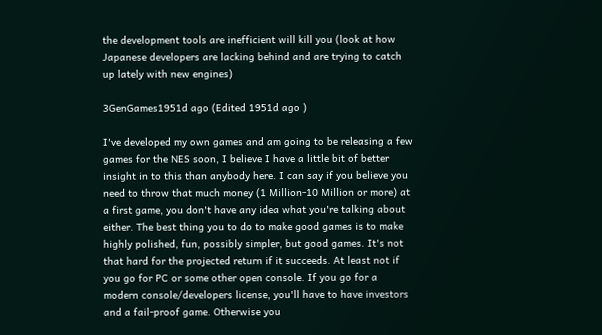the development tools are inefficient will kill you (look at how Japanese developers are lacking behind and are trying to catch up lately with new engines)

3GenGames1951d ago (Edited 1951d ago )

I've developed my own games and am going to be releasing a few games for the NES soon, I believe I have a little bit of better insight in to this than anybody here. I can say if you believe you need to throw that much money (1 Million-10 Million or more) at a first game, you don't have any idea what you're talking about either. The best thing you to do to make good games is to make highly polished, fun, possibly simpler, but good games. It's not that hard for the projected return if it succeeds. At least not if you go for PC or some other open console. If you go for a modern console/developers license, you'll have to have investors and a fail-proof game. Otherwise you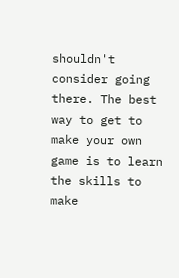shouldn't consider going there. The best way to get to make your own game is to learn the skills to make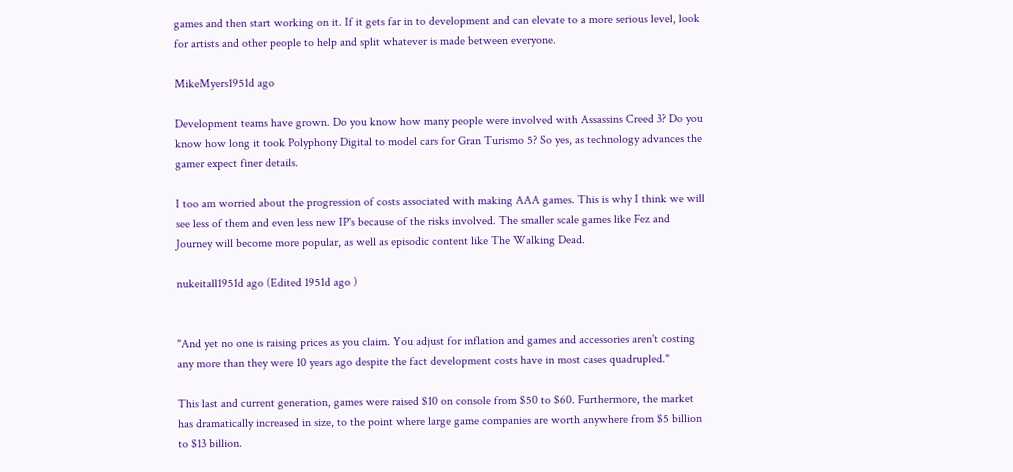games and then start working on it. If it gets far in to development and can elevate to a more serious level, look for artists and other people to help and split whatever is made between everyone.

MikeMyers1951d ago

Development teams have grown. Do you know how many people were involved with Assassins Creed 3? Do you know how long it took Polyphony Digital to model cars for Gran Turismo 5? So yes, as technology advances the gamer expect finer details.

I too am worried about the progression of costs associated with making AAA games. This is why I think we will see less of them and even less new IP's because of the risks involved. The smaller scale games like Fez and Journey will become more popular, as well as episodic content like The Walking Dead.

nukeitall1951d ago (Edited 1951d ago )


"And yet no one is raising prices as you claim. You adjust for inflation and games and accessories aren't costing any more than they were 10 years ago despite the fact development costs have in most cases quadrupled."

This last and current generation, games were raised $10 on console from $50 to $60. Furthermore, the market has dramatically increased in size, to the point where large game companies are worth anywhere from $5 billion to $13 billion.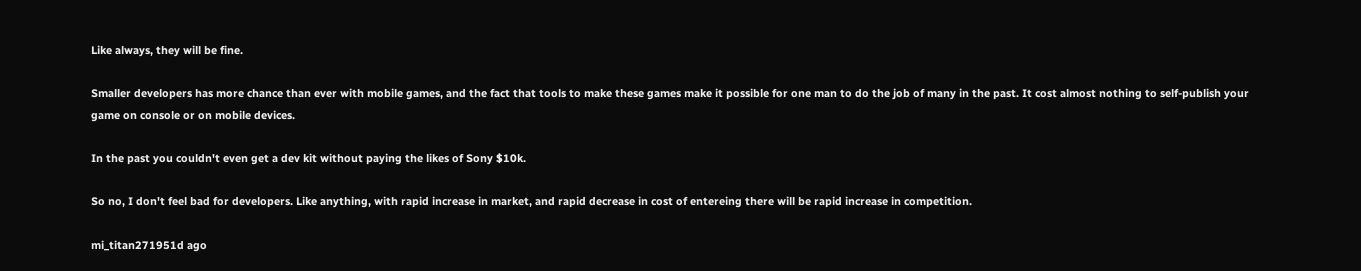Like always, they will be fine.

Smaller developers has more chance than ever with mobile games, and the fact that tools to make these games make it possible for one man to do the job of many in the past. It cost almost nothing to self-publish your game on console or on mobile devices.

In the past you couldn't even get a dev kit without paying the likes of Sony $10k.

So no, I don't feel bad for developers. Like anything, with rapid increase in market, and rapid decrease in cost of entereing there will be rapid increase in competition.

mi_titan271951d ago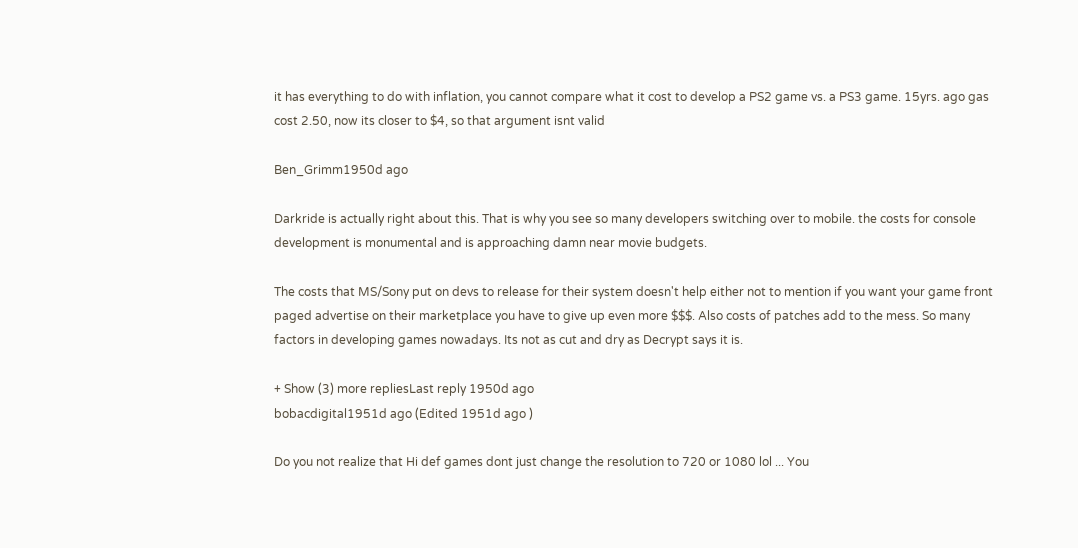it has everything to do with inflation, you cannot compare what it cost to develop a PS2 game vs. a PS3 game. 15yrs. ago gas cost 2.50, now its closer to $4, so that argument isnt valid

Ben_Grimm1950d ago

Darkride is actually right about this. That is why you see so many developers switching over to mobile. the costs for console development is monumental and is approaching damn near movie budgets.

The costs that MS/Sony put on devs to release for their system doesn't help either not to mention if you want your game front paged advertise on their marketplace you have to give up even more $$$. Also costs of patches add to the mess. So many factors in developing games nowadays. Its not as cut and dry as Decrypt says it is.

+ Show (3) more repliesLast reply 1950d ago
bobacdigital1951d ago (Edited 1951d ago )

Do you not realize that Hi def games dont just change the resolution to 720 or 1080 lol ... You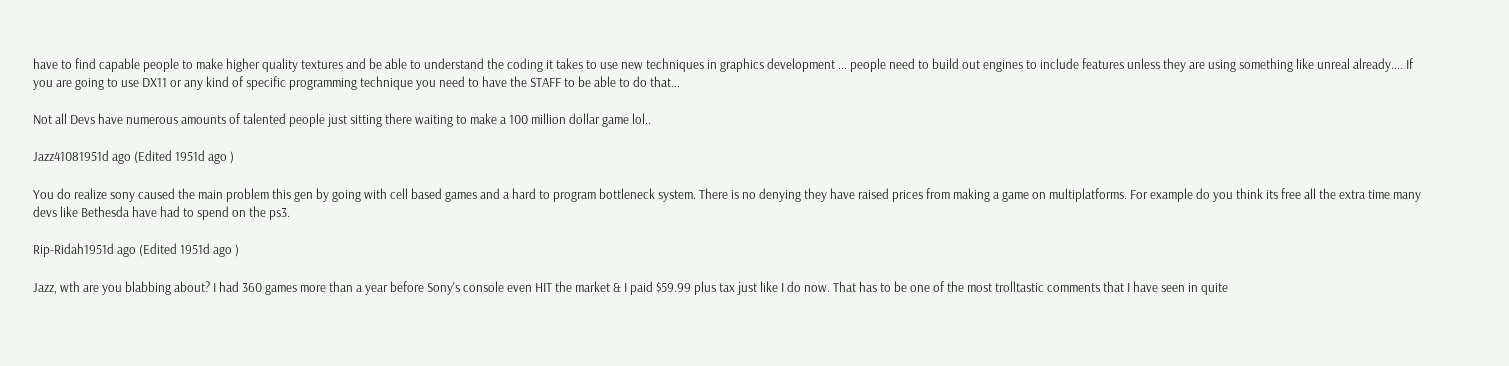have to find capable people to make higher quality textures and be able to understand the coding it takes to use new techniques in graphics development ... people need to build out engines to include features unless they are using something like unreal already.... If you are going to use DX11 or any kind of specific programming technique you need to have the STAFF to be able to do that...

Not all Devs have numerous amounts of talented people just sitting there waiting to make a 100 million dollar game lol..

Jazz41081951d ago (Edited 1951d ago )

You do realize sony caused the main problem this gen by going with cell based games and a hard to program bottleneck system. There is no denying they have raised prices from making a game on multiplatforms. For example do you think its free all the extra time many devs like Bethesda have had to spend on the ps3.

Rip-Ridah1951d ago (Edited 1951d ago )

Jazz, wth are you blabbing about? I had 360 games more than a year before Sony's console even HIT the market & I paid $59.99 plus tax just like I do now. That has to be one of the most trolltastic comments that I have seen in quite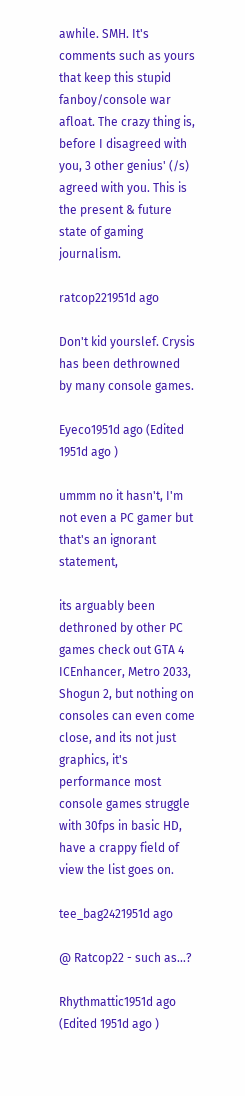awhile. SMH. It's comments such as yours that keep this stupid fanboy/console war afloat. The crazy thing is, before I disagreed with you, 3 other genius' (/s) agreed with you. This is the present & future state of gaming journalism.

ratcop221951d ago

Don't kid yourslef. Crysis has been dethrowned by many console games.

Eyeco1951d ago (Edited 1951d ago )

ummm no it hasn't, I'm not even a PC gamer but that's an ignorant statement,

its arguably been dethroned by other PC games check out GTA 4 ICEnhancer, Metro 2033, Shogun 2, but nothing on consoles can even come close, and its not just graphics, it's performance most console games struggle with 30fps in basic HD, have a crappy field of view the list goes on.

tee_bag2421951d ago

@ Ratcop22 - such as...?

Rhythmattic1951d ago (Edited 1951d ago )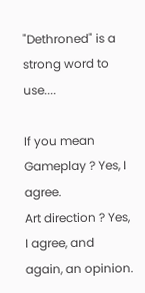"Dethroned" is a strong word to use....

If you mean Gameplay ? Yes, I agree.
Art direction ? Yes, I agree, and again, an opinion.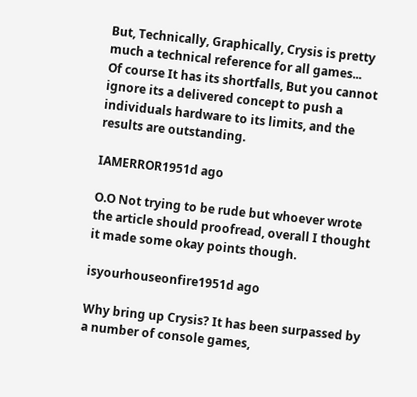But, Technically, Graphically, Crysis is pretty much a technical reference for all games...
Of course It has its shortfalls, But you cannot ignore its a delivered concept to push a individuals hardware to its limits, and the results are outstanding.

IAMERROR1951d ago

O.O Not trying to be rude but whoever wrote the article should proofread, overall I thought it made some okay points though.

isyourhouseonfire1951d ago

Why bring up Crysis? It has been surpassed by a number of console games,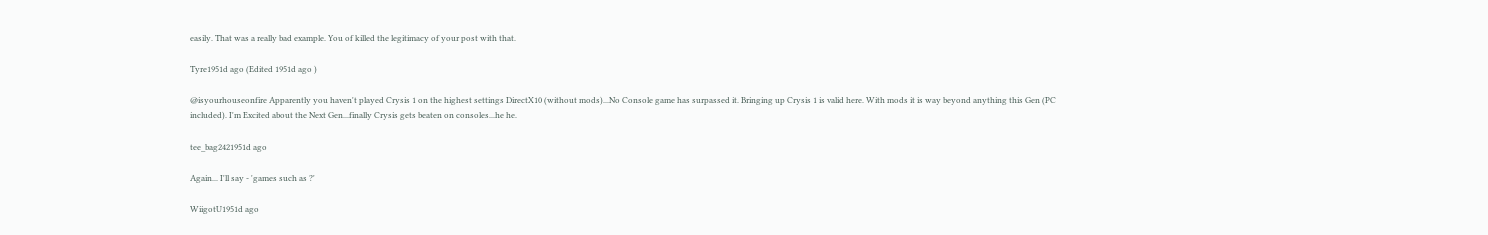easily. That was a really bad example. You of killed the legitimacy of your post with that.

Tyre1951d ago (Edited 1951d ago )

@isyourhouseonfire Apparently you haven't played Crysis 1 on the highest settings DirectX10 (without mods)...No Console game has surpassed it. Bringing up Crysis 1 is valid here. With mods it is way beyond anything this Gen (PC included). I'm Excited about the Next Gen...finally Crysis gets beaten on consoles...he he.

tee_bag2421951d ago

Again... I'll say - 'games such as ?'

WiigotU1951d ago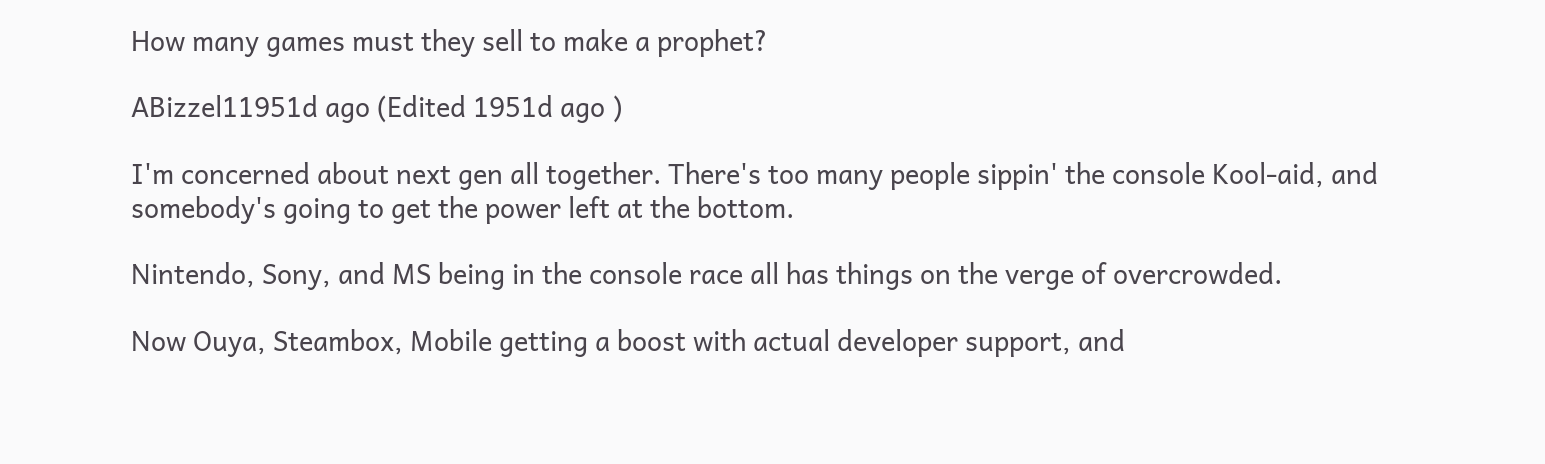How many games must they sell to make a prophet?

ABizzel11951d ago (Edited 1951d ago )

I'm concerned about next gen all together. There's too many people sippin' the console Kool-aid, and somebody's going to get the power left at the bottom.

Nintendo, Sony, and MS being in the console race all has things on the verge of overcrowded.

Now Ouya, Steambox, Mobile getting a boost with actual developer support, and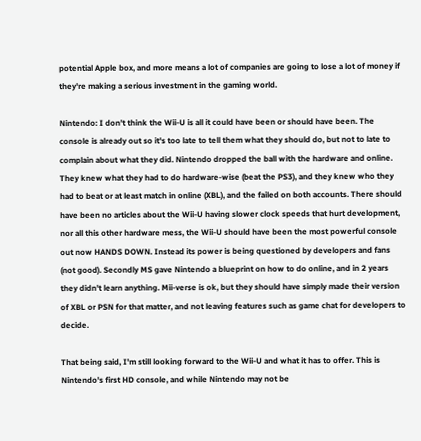potential Apple box, and more means a lot of companies are going to lose a lot of money if they're making a serious investment in the gaming world.

Nintendo: I don't think the Wii-U is all it could have been or should have been. The console is already out so it's too late to tell them what they should do, but not to late to complain about what they did. Nintendo dropped the ball with the hardware and online. They knew what they had to do hardware-wise (beat the PS3), and they knew who they had to beat or at least match in online (XBL), and the failed on both accounts. There should have been no articles about the Wii-U having slower clock speeds that hurt development, nor all this other hardware mess, the Wii-U should have been the most powerful console out now HANDS DOWN. Instead its power is being questioned by developers and fans (not good). Secondly MS gave Nintendo a blueprint on how to do online, and in 2 years they didn't learn anything. Mii-verse is ok, but they should have simply made their version of XBL or PSN for that matter, and not leaving features such as game chat for developers to decide.

That being said, I'm still looking forward to the Wii-U and what it has to offer. This is Nintendo's first HD console, and while Nintendo may not be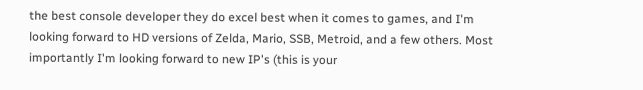the best console developer they do excel best when it comes to games, and I'm looking forward to HD versions of Zelda, Mario, SSB, Metroid, and a few others. Most importantly I'm looking forward to new IP's (this is your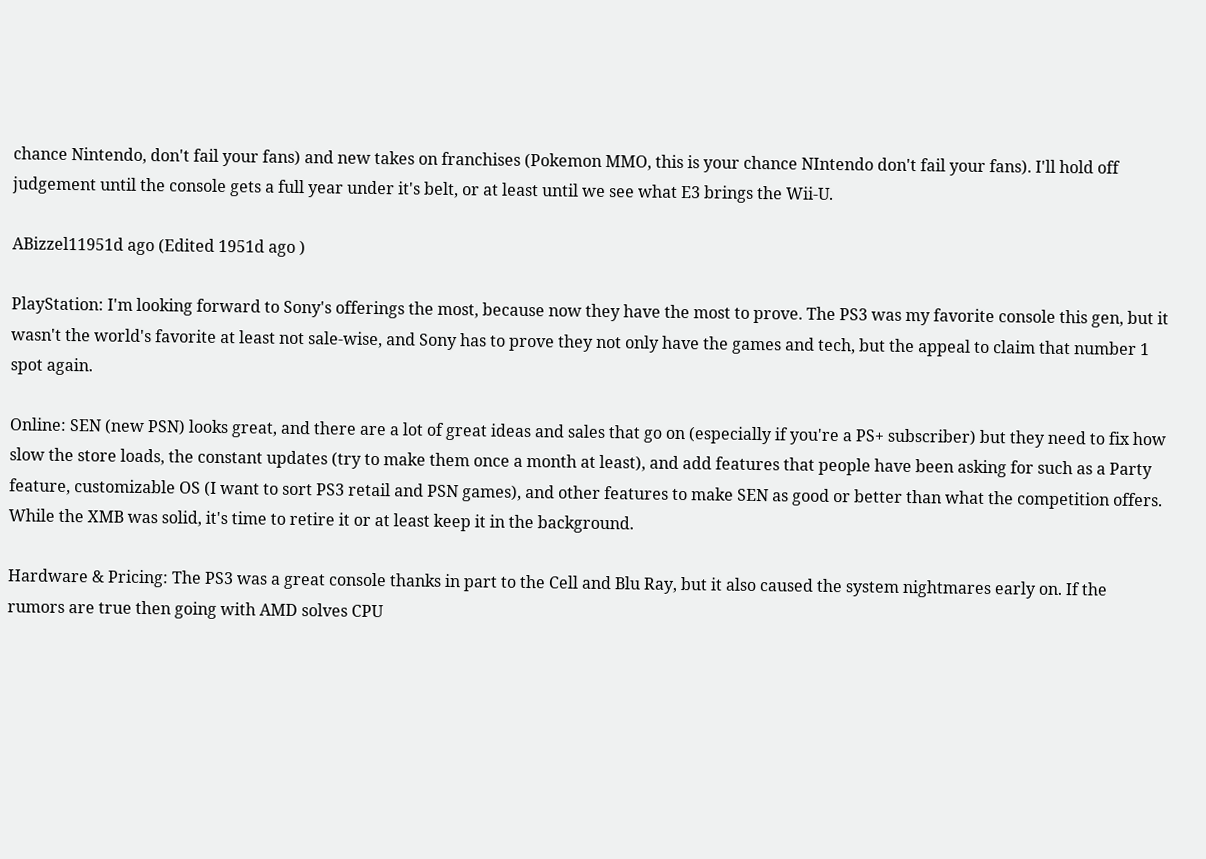chance Nintendo, don't fail your fans) and new takes on franchises (Pokemon MMO, this is your chance NIntendo don't fail your fans). I'll hold off judgement until the console gets a full year under it's belt, or at least until we see what E3 brings the Wii-U.

ABizzel11951d ago (Edited 1951d ago )

PlayStation: I'm looking forward to Sony's offerings the most, because now they have the most to prove. The PS3 was my favorite console this gen, but it wasn't the world's favorite at least not sale-wise, and Sony has to prove they not only have the games and tech, but the appeal to claim that number 1 spot again.

Online: SEN (new PSN) looks great, and there are a lot of great ideas and sales that go on (especially if you're a PS+ subscriber) but they need to fix how slow the store loads, the constant updates (try to make them once a month at least), and add features that people have been asking for such as a Party feature, customizable OS (I want to sort PS3 retail and PSN games), and other features to make SEN as good or better than what the competition offers. While the XMB was solid, it's time to retire it or at least keep it in the background.

Hardware & Pricing: The PS3 was a great console thanks in part to the Cell and Blu Ray, but it also caused the system nightmares early on. If the rumors are true then going with AMD solves CPU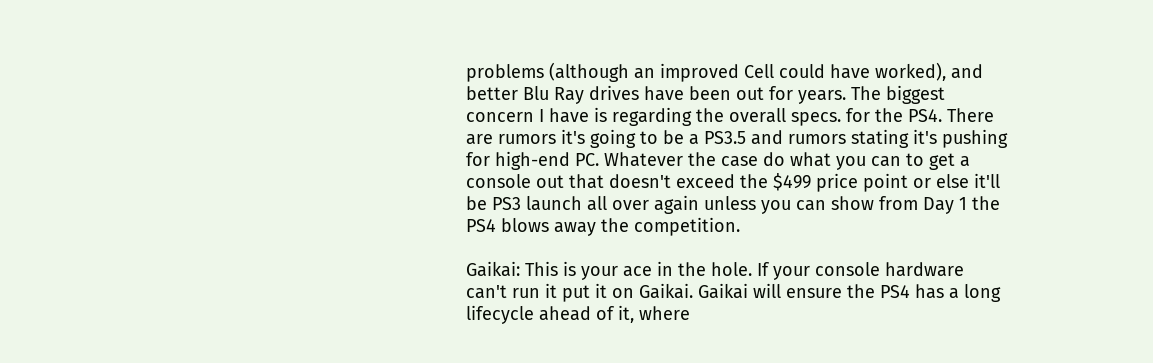problems (although an improved Cell could have worked), and better Blu Ray drives have been out for years. The biggest concern I have is regarding the overall specs. for the PS4. There are rumors it's going to be a PS3.5 and rumors stating it's pushing for high-end PC. Whatever the case do what you can to get a console out that doesn't exceed the $499 price point or else it'll be PS3 launch all over again unless you can show from Day 1 the PS4 blows away the competition.

Gaikai: This is your ace in the hole. If your console hardware can't run it put it on Gaikai. Gaikai will ensure the PS4 has a long lifecycle ahead of it, where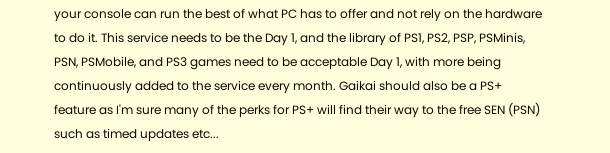your console can run the best of what PC has to offer and not rely on the hardware to do it. This service needs to be the Day 1, and the library of PS1, PS2, PSP, PSMinis, PSN, PSMobile, and PS3 games need to be acceptable Day 1, with more being continuously added to the service every month. Gaikai should also be a PS+ feature as I'm sure many of the perks for PS+ will find their way to the free SEN (PSN) such as timed updates etc...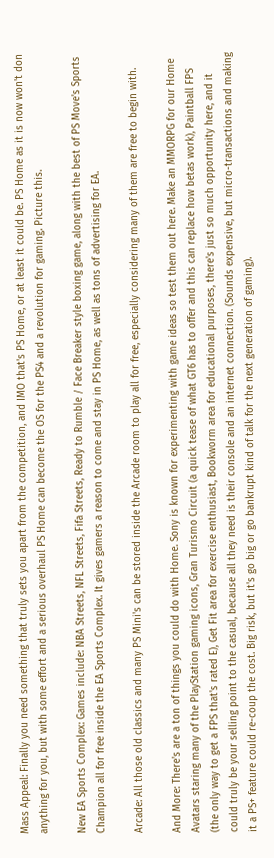Mass Appeal: Finally you need something that truly sets you apart from the competition, and IMO that's PS Home, or at least it could be. PS Home as it is now won't don anything for you, but with some effort and a serious overhaul PS Home can become the OS for the PS4 and a revolution for gaming. Picture this.

New EA Sports Complex: Games include: NBA Streets, NFL Streets, Fifa Streets, Ready to Rumble / Face Breaker style boxing game, along with the best of PS Move's Sports Champion all for free inside the EA Sports Complex. It gives gamers a reason to come and stay in PS Home, as well as tons of advertising for EA.

Arcade: All those old classics and many PS Mini's can be stored inside the Arcade room to play all for free, especially considering many of them are free to begin with.

And More: There's are a ton of things you could do with Home. Sony is known for experimenting with game ideas so test them out here. Make an MMORPG for our Home Avatars staring many of the PlayStation gaming icons, Gran Turismo Circuit (a quick tease of what GT6 has to offer and this can replace how betas work), Paintball FPS (the only way to get a FPS that's rated E), Get Fit area for exercise enthusiast, Bookworm area for educational purposes, there's just so much opportunity here, and it could truly be your selling point to the casual, because all they need is their console and an internet connection. (Sounds expensive, but micro-transactions and making it a PS+ feature could re-coup the cost. Big risk, but it's go big or go bankrupt kind of talk for the next generation of gaming).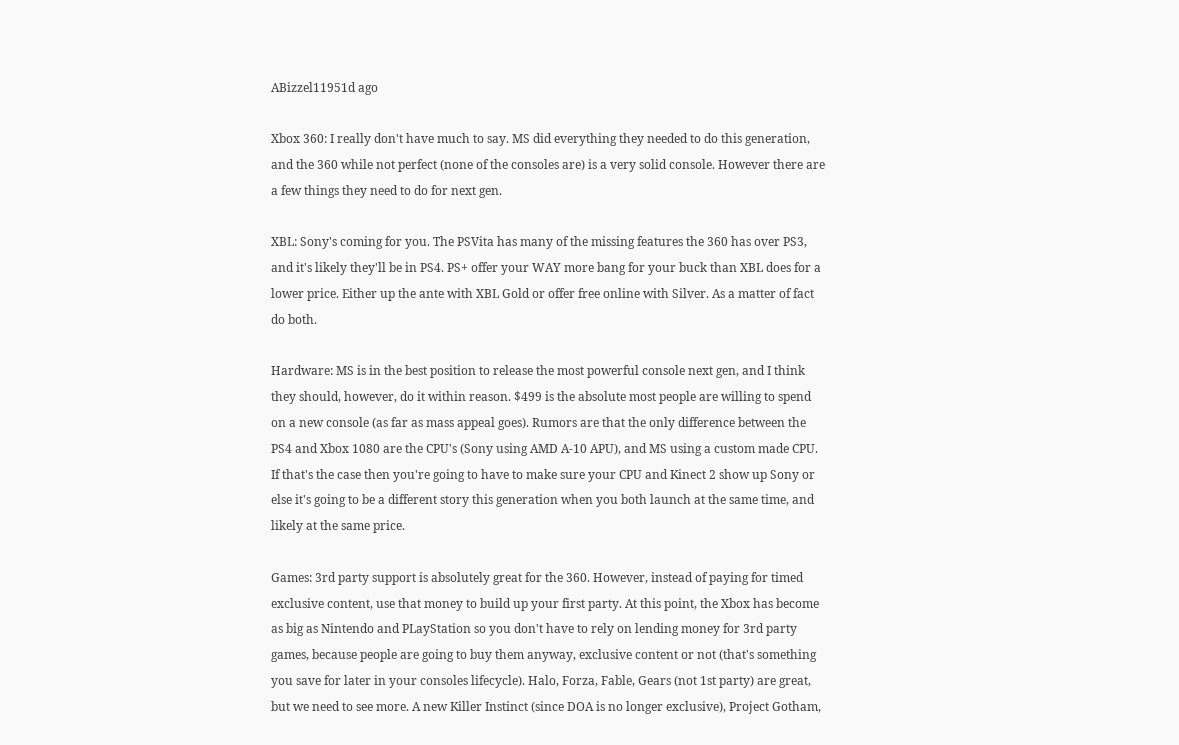ABizzel11951d ago

Xbox 360: I really don't have much to say. MS did everything they needed to do this generation, and the 360 while not perfect (none of the consoles are) is a very solid console. However there are a few things they need to do for next gen.

XBL: Sony's coming for you. The PSVita has many of the missing features the 360 has over PS3, and it's likely they'll be in PS4. PS+ offer your WAY more bang for your buck than XBL does for a lower price. Either up the ante with XBL Gold or offer free online with Silver. As a matter of fact do both.

Hardware: MS is in the best position to release the most powerful console next gen, and I think they should, however, do it within reason. $499 is the absolute most people are willing to spend on a new console (as far as mass appeal goes). Rumors are that the only difference between the PS4 and Xbox 1080 are the CPU's (Sony using AMD A-10 APU), and MS using a custom made CPU. If that's the case then you're going to have to make sure your CPU and Kinect 2 show up Sony or else it's going to be a different story this generation when you both launch at the same time, and likely at the same price.

Games: 3rd party support is absolutely great for the 360. However, instead of paying for timed exclusive content, use that money to build up your first party. At this point, the Xbox has become as big as Nintendo and PLayStation so you don't have to rely on lending money for 3rd party games, because people are going to buy them anyway, exclusive content or not (that's something you save for later in your consoles lifecycle). Halo, Forza, Fable, Gears (not 1st party) are great, but we need to see more. A new Killer Instinct (since DOA is no longer exclusive), Project Gotham,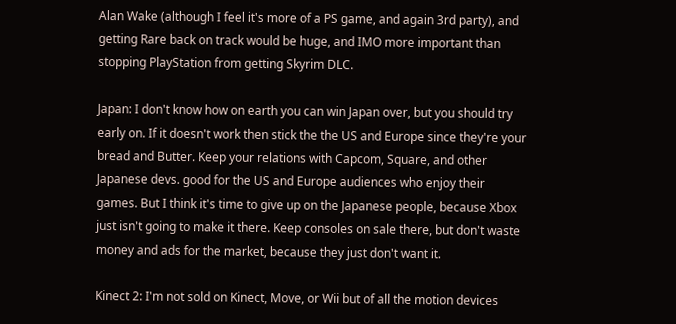Alan Wake (although I feel it's more of a PS game, and again 3rd party), and getting Rare back on track would be huge, and IMO more important than stopping PlayStation from getting Skyrim DLC.

Japan: I don't know how on earth you can win Japan over, but you should try early on. If it doesn't work then stick the the US and Europe since they're your bread and Butter. Keep your relations with Capcom, Square, and other Japanese devs. good for the US and Europe audiences who enjoy their games. But I think it's time to give up on the Japanese people, because Xbox just isn't going to make it there. Keep consoles on sale there, but don't waste money and ads for the market, because they just don't want it.

Kinect 2: I'm not sold on Kinect, Move, or Wii but of all the motion devices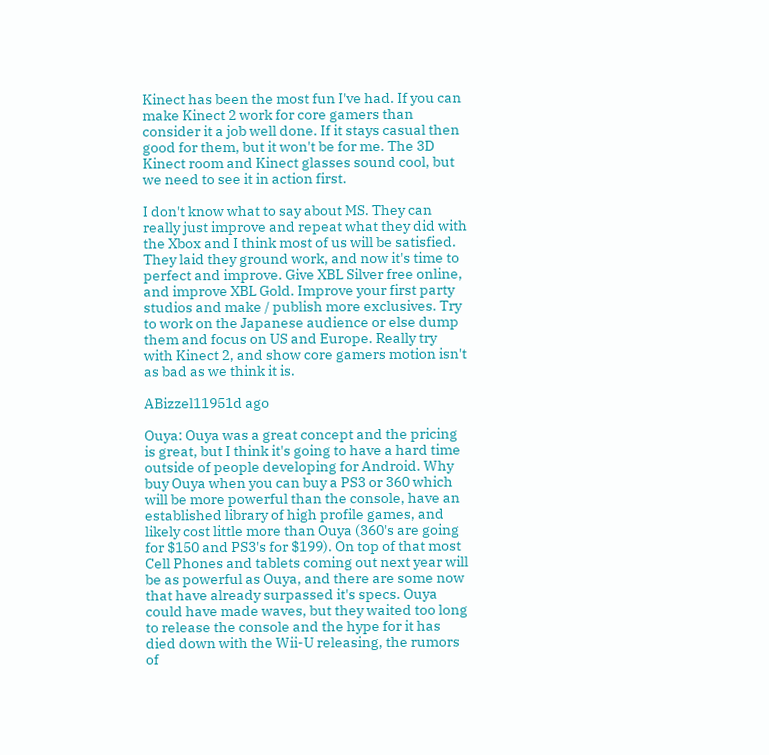Kinect has been the most fun I've had. If you can make Kinect 2 work for core gamers than consider it a job well done. If it stays casual then good for them, but it won't be for me. The 3D Kinect room and Kinect glasses sound cool, but we need to see it in action first.

I don't know what to say about MS. They can really just improve and repeat what they did with the Xbox and I think most of us will be satisfied. They laid they ground work, and now it's time to perfect and improve. Give XBL Silver free online, and improve XBL Gold. Improve your first party studios and make / publish more exclusives. Try to work on the Japanese audience or else dump them and focus on US and Europe. Really try with Kinect 2, and show core gamers motion isn't as bad as we think it is.

ABizzel11951d ago

Ouya: Ouya was a great concept and the pricing is great, but I think it's going to have a hard time outside of people developing for Android. Why buy Ouya when you can buy a PS3 or 360 which will be more powerful than the console, have an established library of high profile games, and likely cost little more than Ouya (360's are going for $150 and PS3's for $199). On top of that most Cell Phones and tablets coming out next year will be as powerful as Ouya, and there are some now that have already surpassed it's specs. Ouya could have made waves, but they waited too long to release the console and the hype for it has died down with the Wii-U releasing, the rumors of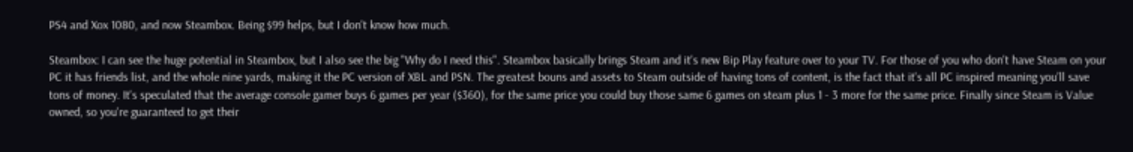PS4 and Xox 1080, and now Steambox. Being $99 helps, but I don't know how much.

Steambox: I can see the huge potential in Steambox, but I also see the big "Why do I need this". Steambox basically brings Steam and it's new Bip Play feature over to your TV. For those of you who don't have Steam on your PC it has friends list, and the whole nine yards, making it the PC version of XBL and PSN. The greatest bouns and assets to Steam outside of having tons of content, is the fact that it's all PC inspired meaning you’ll save tons of money. It's speculated that the average console gamer buys 6 games per year ($360), for the same price you could buy those same 6 games on steam plus 1 - 3 more for the same price. Finally since Steam is Value owned, so you're guaranteed to get their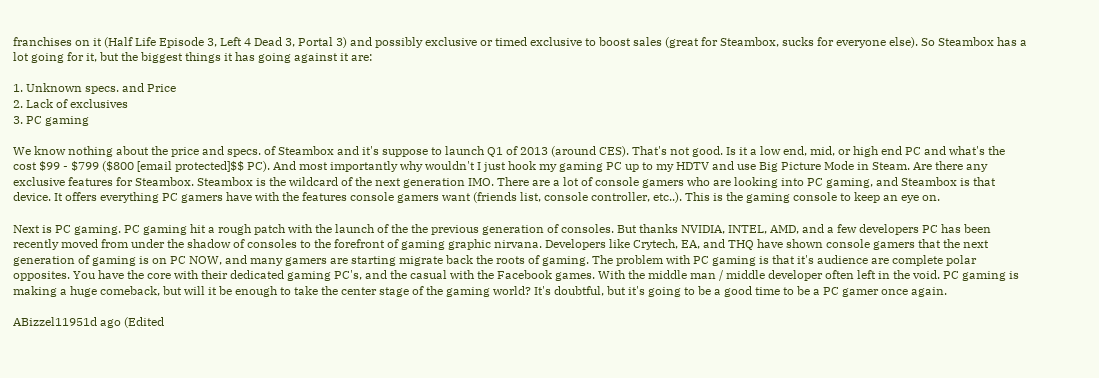franchises on it (Half Life Episode 3, Left 4 Dead 3, Portal 3) and possibly exclusive or timed exclusive to boost sales (great for Steambox, sucks for everyone else). So Steambox has a lot going for it, but the biggest things it has going against it are:

1. Unknown specs. and Price
2. Lack of exclusives
3. PC gaming

We know nothing about the price and specs. of Steambox and it's suppose to launch Q1 of 2013 (around CES). That's not good. Is it a low end, mid, or high end PC and what's the cost $99 - $799 ($800 [email protected]$$ PC). And most importantly why wouldn't I just hook my gaming PC up to my HDTV and use Big Picture Mode in Steam. Are there any exclusive features for Steambox. Steambox is the wildcard of the next generation IMO. There are a lot of console gamers who are looking into PC gaming, and Steambox is that device. It offers everything PC gamers have with the features console gamers want (friends list, console controller, etc..). This is the gaming console to keep an eye on.

Next is PC gaming. PC gaming hit a rough patch with the launch of the the previous generation of consoles. But thanks NVIDIA, INTEL, AMD, and a few developers PC has been recently moved from under the shadow of consoles to the forefront of gaming graphic nirvana. Developers like Crytech, EA, and THQ have shown console gamers that the next generation of gaming is on PC NOW, and many gamers are starting migrate back the roots of gaming. The problem with PC gaming is that it's audience are complete polar opposites. You have the core with their dedicated gaming PC's, and the casual with the Facebook games. With the middle man / middle developer often left in the void. PC gaming is making a huge comeback, but will it be enough to take the center stage of the gaming world? It's doubtful, but it's going to be a good time to be a PC gamer once again.

ABizzel11951d ago (Edited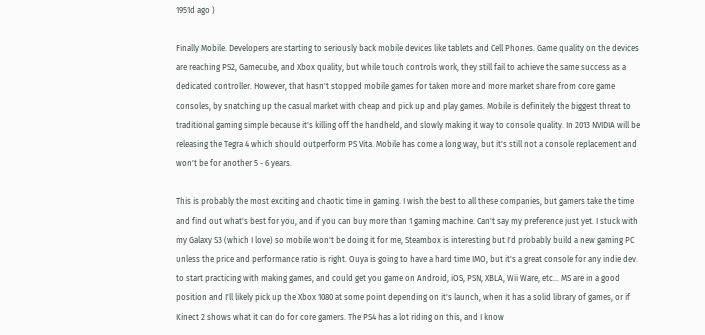1951d ago )

Finally Mobile. Developers are starting to seriously back mobile devices like tablets and Cell Phones. Game quality on the devices are reaching PS2, Gamecube, and Xbox quality, but while touch controls work, they still fail to achieve the same success as a dedicated controller. However, that hasn't stopped mobile games for taken more and more market share from core game consoles, by snatching up the casual market with cheap and pick up and play games. Mobile is definitely the biggest threat to traditional gaming simple because it's killing off the handheld, and slowly making it way to console quality. In 2013 NVIDIA will be releasing the Tegra 4 which should outperform PS Vita. Mobile has come a long way, but it's still not a console replacement and won't be for another 5 - 6 years.

This is probably the most exciting and chaotic time in gaming. I wish the best to all these companies, but gamers take the time and find out what's best for you, and if you can buy more than 1 gaming machine. Can't say my preference just yet. I stuck with my Galaxy S3 (which I love) so mobile won't be doing it for me, Steambox is interesting but I'd probably build a new gaming PC unless the price and performance ratio is right. Ouya is going to have a hard time IMO, but it's a great console for any indie dev. to start practicing with making games, and could get you game on Android, iOS, PSN, XBLA, Wii Ware, etc... MS are in a good position and I'll likely pick up the Xbox 1080 at some point depending on it's launch, when it has a solid library of games, or if Kinect 2 shows what it can do for core gamers. The PS4 has a lot riding on this, and I know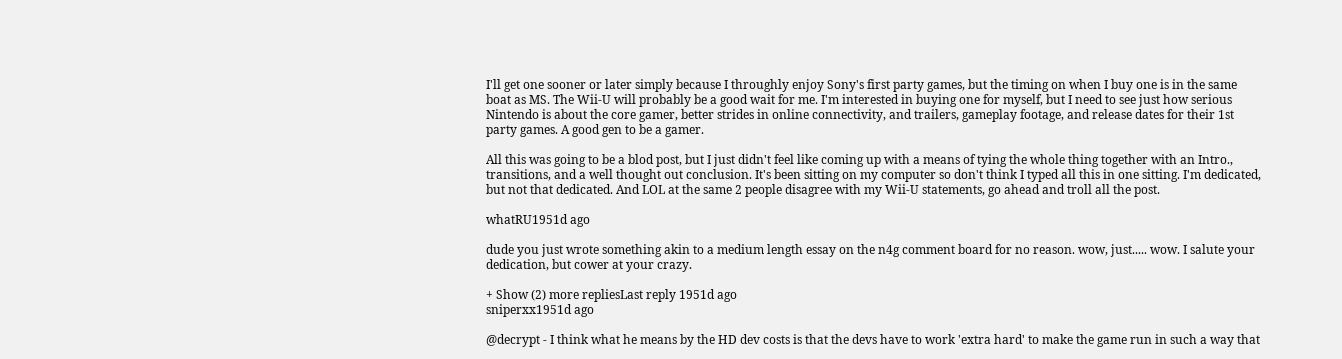I'll get one sooner or later simply because I throughly enjoy Sony's first party games, but the timing on when I buy one is in the same boat as MS. The Wii-U will probably be a good wait for me. I'm interested in buying one for myself, but I need to see just how serious Nintendo is about the core gamer, better strides in online connectivity, and trailers, gameplay footage, and release dates for their 1st party games. A good gen to be a gamer.

All this was going to be a blod post, but I just didn't feel like coming up with a means of tying the whole thing together with an Intro., transitions, and a well thought out conclusion. It's been sitting on my computer so don't think I typed all this in one sitting. I'm dedicated, but not that dedicated. And LOL at the same 2 people disagree with my Wii-U statements, go ahead and troll all the post.

whatRU1951d ago

dude you just wrote something akin to a medium length essay on the n4g comment board for no reason. wow, just..... wow. I salute your dedication, but cower at your crazy.

+ Show (2) more repliesLast reply 1951d ago
sniperxx1951d ago

@decrypt - I think what he means by the HD dev costs is that the devs have to work 'extra hard' to make the game run in such a way that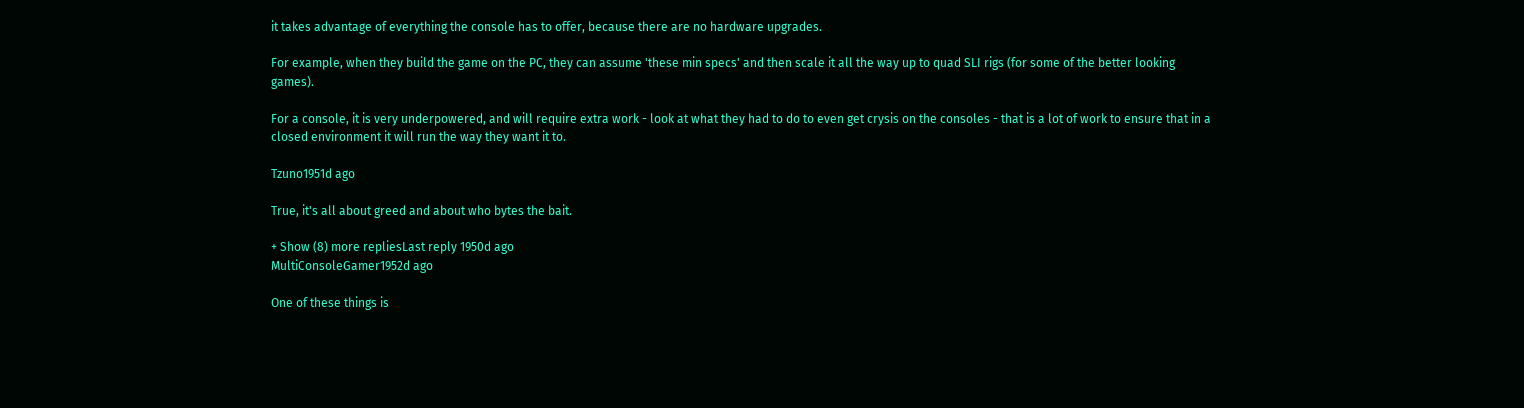it takes advantage of everything the console has to offer, because there are no hardware upgrades.

For example, when they build the game on the PC, they can assume 'these min specs' and then scale it all the way up to quad SLI rigs (for some of the better looking games).

For a console, it is very underpowered, and will require extra work - look at what they had to do to even get crysis on the consoles - that is a lot of work to ensure that in a closed environment it will run the way they want it to.

Tzuno1951d ago

True, it's all about greed and about who bytes the bait.

+ Show (8) more repliesLast reply 1950d ago
MultiConsoleGamer1952d ago

One of these things is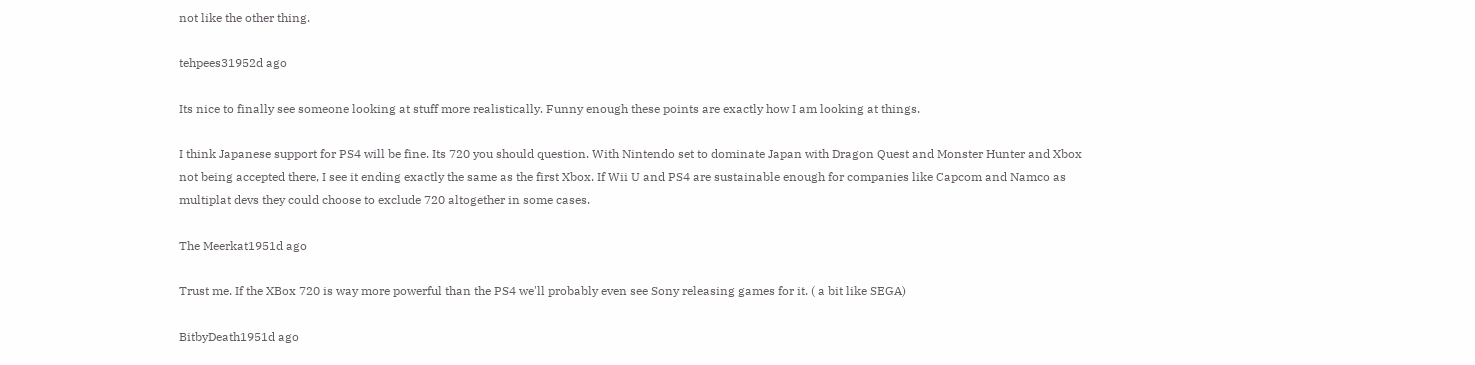not like the other thing.

tehpees31952d ago

Its nice to finally see someone looking at stuff more realistically. Funny enough these points are exactly how I am looking at things.

I think Japanese support for PS4 will be fine. Its 720 you should question. With Nintendo set to dominate Japan with Dragon Quest and Monster Hunter and Xbox not being accepted there, I see it ending exactly the same as the first Xbox. If Wii U and PS4 are sustainable enough for companies like Capcom and Namco as multiplat devs they could choose to exclude 720 altogether in some cases.

The Meerkat1951d ago

Trust me. If the XBox 720 is way more powerful than the PS4 we'll probably even see Sony releasing games for it. ( a bit like SEGA)

BitbyDeath1951d ago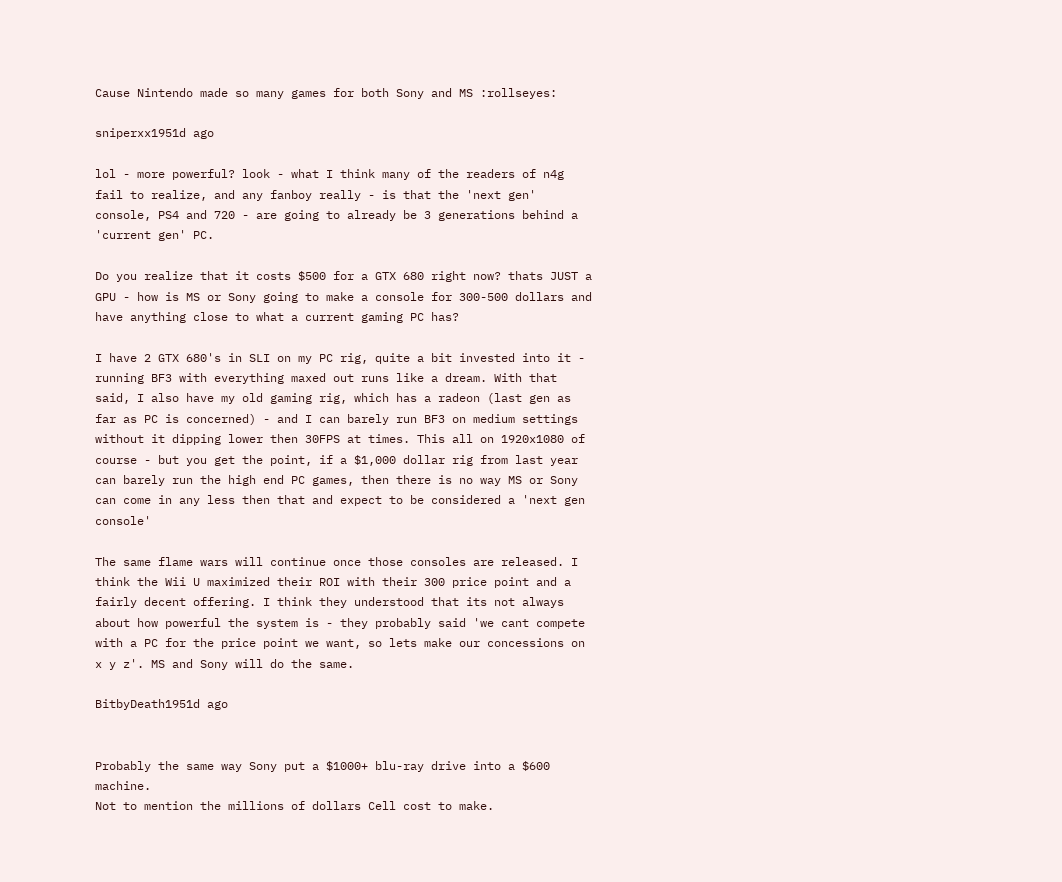Cause Nintendo made so many games for both Sony and MS :rollseyes:

sniperxx1951d ago

lol - more powerful? look - what I think many of the readers of n4g fail to realize, and any fanboy really - is that the 'next gen' console, PS4 and 720 - are going to already be 3 generations behind a 'current gen' PC.

Do you realize that it costs $500 for a GTX 680 right now? thats JUST a GPU - how is MS or Sony going to make a console for 300-500 dollars and have anything close to what a current gaming PC has?

I have 2 GTX 680's in SLI on my PC rig, quite a bit invested into it - running BF3 with everything maxed out runs like a dream. With that said, I also have my old gaming rig, which has a radeon (last gen as far as PC is concerned) - and I can barely run BF3 on medium settings without it dipping lower then 30FPS at times. This all on 1920x1080 of course - but you get the point, if a $1,000 dollar rig from last year can barely run the high end PC games, then there is no way MS or Sony can come in any less then that and expect to be considered a 'next gen console'

The same flame wars will continue once those consoles are released. I think the Wii U maximized their ROI with their 300 price point and a fairly decent offering. I think they understood that its not always about how powerful the system is - they probably said 'we cant compete with a PC for the price point we want, so lets make our concessions on x y z'. MS and Sony will do the same.

BitbyDeath1951d ago


Probably the same way Sony put a $1000+ blu-ray drive into a $600 machine.
Not to mention the millions of dollars Cell cost to make.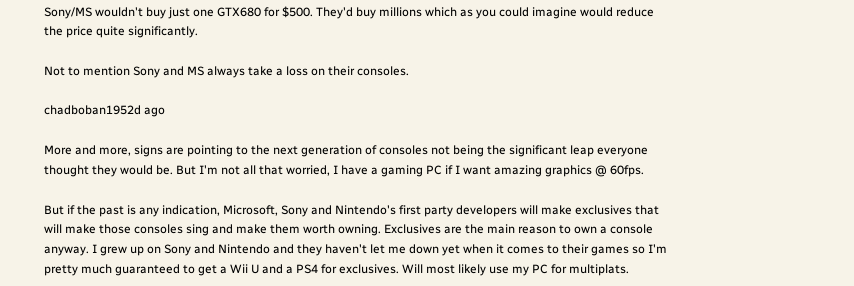Sony/MS wouldn't buy just one GTX680 for $500. They'd buy millions which as you could imagine would reduce the price quite significantly.

Not to mention Sony and MS always take a loss on their consoles.

chadboban1952d ago

More and more, signs are pointing to the next generation of consoles not being the significant leap everyone thought they would be. But I'm not all that worried, I have a gaming PC if I want amazing graphics @ 60fps.

But if the past is any indication, Microsoft, Sony and Nintendo's first party developers will make exclusives that will make those consoles sing and make them worth owning. Exclusives are the main reason to own a console anyway. I grew up on Sony and Nintendo and they haven't let me down yet when it comes to their games so I'm pretty much guaranteed to get a Wii U and a PS4 for exclusives. Will most likely use my PC for multiplats.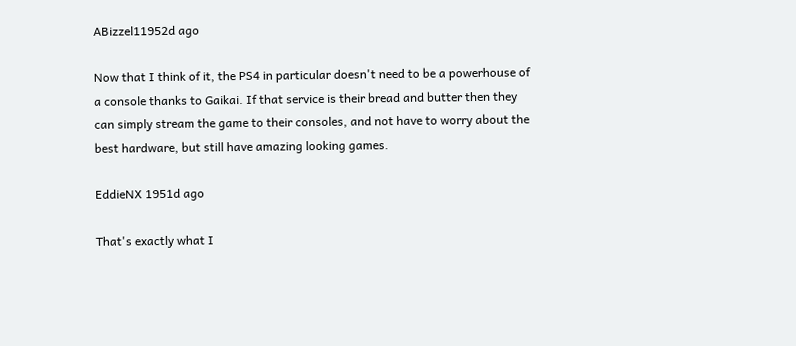ABizzel11952d ago

Now that I think of it, the PS4 in particular doesn't need to be a powerhouse of a console thanks to Gaikai. If that service is their bread and butter then they can simply stream the game to their consoles, and not have to worry about the best hardware, but still have amazing looking games.

EddieNX 1951d ago

That's exactly what I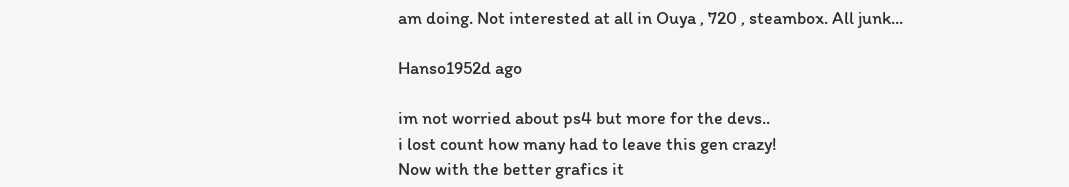am doing. Not interested at all in Ouya , 720 , steambox. All junk...

Hanso1952d ago

im not worried about ps4 but more for the devs..
i lost count how many had to leave this gen crazy!
Now with the better grafics it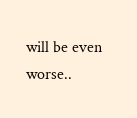will be even worse..